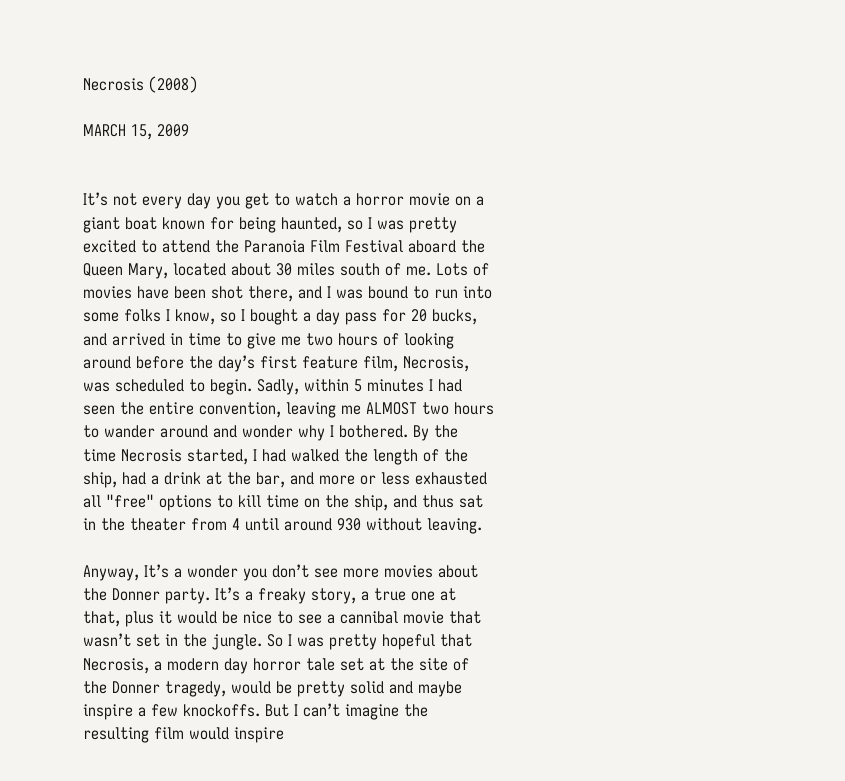Necrosis (2008)

MARCH 15, 2009


It’s not every day you get to watch a horror movie on a giant boat known for being haunted, so I was pretty excited to attend the Paranoia Film Festival aboard the Queen Mary, located about 30 miles south of me. Lots of movies have been shot there, and I was bound to run into some folks I know, so I bought a day pass for 20 bucks, and arrived in time to give me two hours of looking around before the day’s first feature film, Necrosis, was scheduled to begin. Sadly, within 5 minutes I had seen the entire convention, leaving me ALMOST two hours to wander around and wonder why I bothered. By the time Necrosis started, I had walked the length of the ship, had a drink at the bar, and more or less exhausted all "free" options to kill time on the ship, and thus sat in the theater from 4 until around 930 without leaving.

Anyway, It’s a wonder you don’t see more movies about the Donner party. It’s a freaky story, a true one at that, plus it would be nice to see a cannibal movie that wasn’t set in the jungle. So I was pretty hopeful that Necrosis, a modern day horror tale set at the site of the Donner tragedy, would be pretty solid and maybe inspire a few knockoffs. But I can’t imagine the resulting film would inspire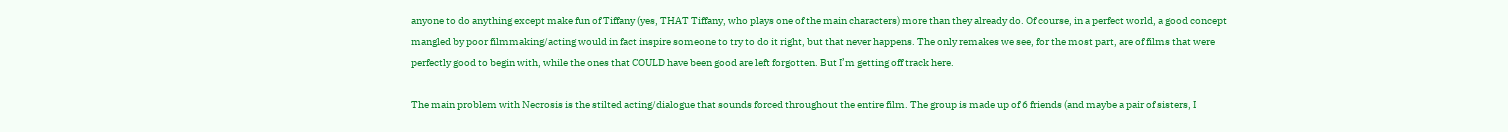anyone to do anything except make fun of Tiffany (yes, THAT Tiffany, who plays one of the main characters) more than they already do. Of course, in a perfect world, a good concept mangled by poor filmmaking/acting would in fact inspire someone to try to do it right, but that never happens. The only remakes we see, for the most part, are of films that were perfectly good to begin with, while the ones that COULD have been good are left forgotten. But I’m getting off track here.

The main problem with Necrosis is the stilted acting/dialogue that sounds forced throughout the entire film. The group is made up of 6 friends (and maybe a pair of sisters, I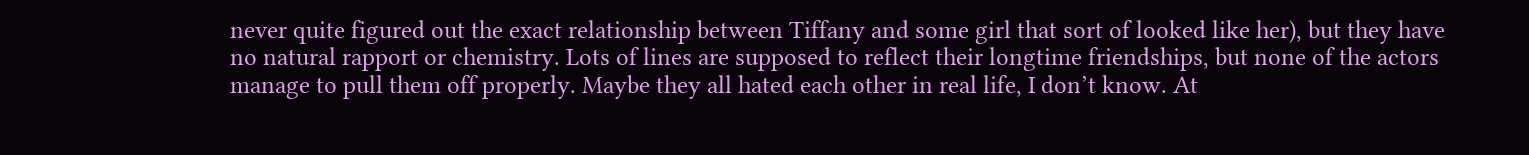never quite figured out the exact relationship between Tiffany and some girl that sort of looked like her), but they have no natural rapport or chemistry. Lots of lines are supposed to reflect their longtime friendships, but none of the actors manage to pull them off properly. Maybe they all hated each other in real life, I don’t know. At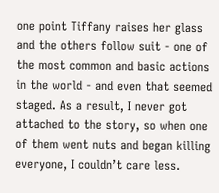one point Tiffany raises her glass and the others follow suit - one of the most common and basic actions in the world - and even that seemed staged. As a result, I never got attached to the story, so when one of them went nuts and began killing everyone, I couldn’t care less.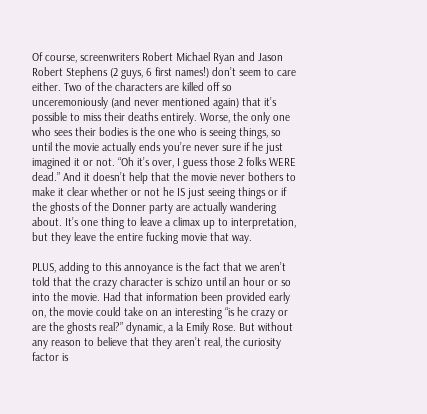Of course, screenwriters Robert Michael Ryan and Jason Robert Stephens (2 guys, 6 first names!) don’t seem to care either. Two of the characters are killed off so unceremoniously (and never mentioned again) that it’s possible to miss their deaths entirely. Worse, the only one who sees their bodies is the one who is seeing things, so until the movie actually ends you’re never sure if he just imagined it or not. “Oh it’s over, I guess those 2 folks WERE dead.” And it doesn’t help that the movie never bothers to make it clear whether or not he IS just seeing things or if the ghosts of the Donner party are actually wandering about. It’s one thing to leave a climax up to interpretation, but they leave the entire fucking movie that way.

PLUS, adding to this annoyance is the fact that we aren’t told that the crazy character is schizo until an hour or so into the movie. Had that information been provided early on, the movie could take on an interesting “is he crazy or are the ghosts real?” dynamic, a la Emily Rose. But without any reason to believe that they aren’t real, the curiosity factor is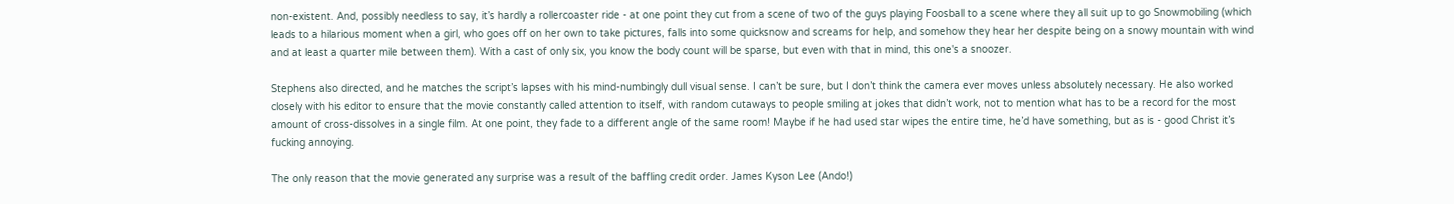non-existent. And, possibly needless to say, it’s hardly a rollercoaster ride - at one point they cut from a scene of two of the guys playing Foosball to a scene where they all suit up to go Snowmobiling (which leads to a hilarious moment when a girl, who goes off on her own to take pictures, falls into some quicksnow and screams for help, and somehow they hear her despite being on a snowy mountain with wind and at least a quarter mile between them). With a cast of only six, you know the body count will be sparse, but even with that in mind, this one's a snoozer.

Stephens also directed, and he matches the script’s lapses with his mind-numbingly dull visual sense. I can’t be sure, but I don’t think the camera ever moves unless absolutely necessary. He also worked closely with his editor to ensure that the movie constantly called attention to itself, with random cutaways to people smiling at jokes that didn’t work, not to mention what has to be a record for the most amount of cross-dissolves in a single film. At one point, they fade to a different angle of the same room! Maybe if he had used star wipes the entire time, he’d have something, but as is - good Christ it’s fucking annoying.

The only reason that the movie generated any surprise was a result of the baffling credit order. James Kyson Lee (Ando!)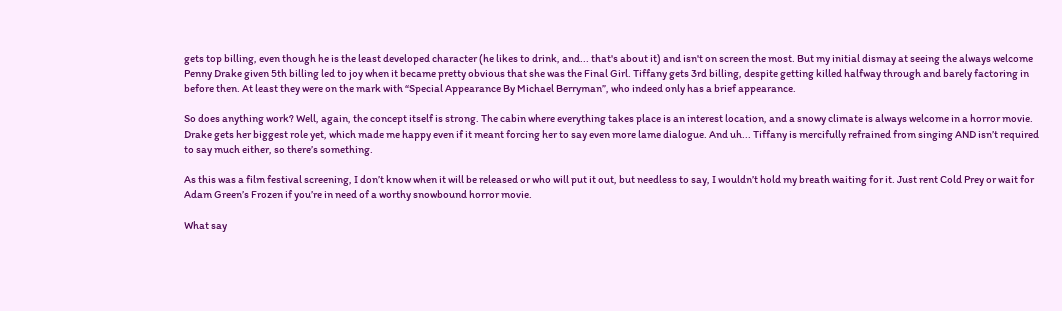gets top billing, even though he is the least developed character (he likes to drink, and... that's about it) and isn't on screen the most. But my initial dismay at seeing the always welcome Penny Drake given 5th billing led to joy when it became pretty obvious that she was the Final Girl. Tiffany gets 3rd billing, despite getting killed halfway through and barely factoring in before then. At least they were on the mark with “Special Appearance By Michael Berryman”, who indeed only has a brief appearance.

So does anything work? Well, again, the concept itself is strong. The cabin where everything takes place is an interest location, and a snowy climate is always welcome in a horror movie. Drake gets her biggest role yet, which made me happy even if it meant forcing her to say even more lame dialogue. And uh... Tiffany is mercifully refrained from singing AND isn’t required to say much either, so there’s something.

As this was a film festival screening, I don’t know when it will be released or who will put it out, but needless to say, I wouldn’t hold my breath waiting for it. Just rent Cold Prey or wait for Adam Green’s Frozen if you’re in need of a worthy snowbound horror movie.

What say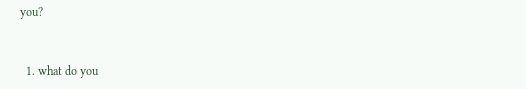you?


  1. what do you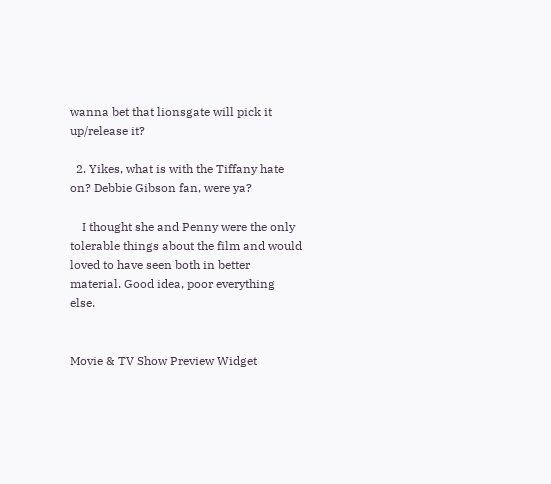wanna bet that lionsgate will pick it up/release it?

  2. Yikes, what is with the Tiffany hate on? Debbie Gibson fan, were ya?

    I thought she and Penny were the only tolerable things about the film and would loved to have seen both in better material. Good idea, poor everything else.


Movie & TV Show Preview Widget